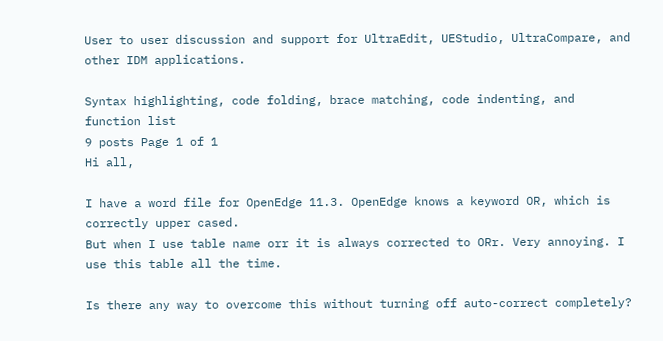User to user discussion and support for UltraEdit, UEStudio, UltraCompare, and other IDM applications.

Syntax highlighting, code folding, brace matching, code indenting, and function list
9 posts Page 1 of 1
Hi all,

I have a word file for OpenEdge 11.3. OpenEdge knows a keyword OR, which is correctly upper cased.
But when I use table name orr it is always corrected to ORr. Very annoying. I use this table all the time.

Is there any way to overcome this without turning off auto-correct completely?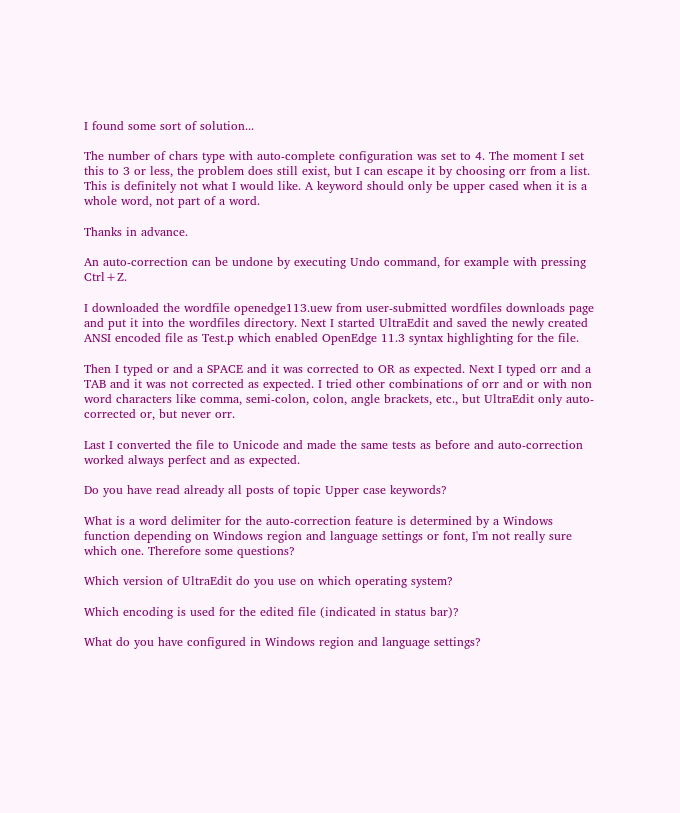I found some sort of solution...

The number of chars type with auto-complete configuration was set to 4. The moment I set this to 3 or less, the problem does still exist, but I can escape it by choosing orr from a list.
This is definitely not what I would like. A keyword should only be upper cased when it is a whole word, not part of a word.

Thanks in advance.

An auto-correction can be undone by executing Undo command, for example with pressing Ctrl+Z.

I downloaded the wordfile openedge113.uew from user-submitted wordfiles downloads page and put it into the wordfiles directory. Next I started UltraEdit and saved the newly created ANSI encoded file as Test.p which enabled OpenEdge 11.3 syntax highlighting for the file.

Then I typed or and a SPACE and it was corrected to OR as expected. Next I typed orr and a TAB and it was not corrected as expected. I tried other combinations of orr and or with non word characters like comma, semi-colon, colon, angle brackets, etc., but UltraEdit only auto-corrected or, but never orr.

Last I converted the file to Unicode and made the same tests as before and auto-correction worked always perfect and as expected.

Do you have read already all posts of topic Upper case keywords?

What is a word delimiter for the auto-correction feature is determined by a Windows function depending on Windows region and language settings or font, I'm not really sure which one. Therefore some questions?

Which version of UltraEdit do you use on which operating system?

Which encoding is used for the edited file (indicated in status bar)?

What do you have configured in Windows region and language settings?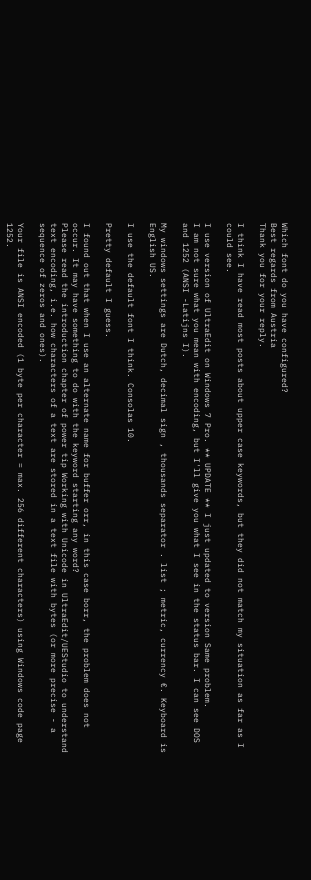Which font do you have configured?
Best regards from Austria
Thank you for your reply.

I think I have read most posts about upper case keywords, but they did not match my situation as far as I could see.

I use version of UltraEdit on Windows 7 Pro. ** UPDATE ** I just updated to version Same problem.
I am not sure what you mean with encoding, but I'll give you what I see in the status bar. I can see DOS and 1252 (ANSI -Latijns I).

My windows settings are Dutch, decimal sign , thousands separator . list ; metric, currency €. Keyboard is English US.

I use the default font I think. Consolas 10.

Pretty default I guess.

I found out that when I use an alternate name for buffer orr, in this case borr, the problem does not occur. It may have something to do with the keyword starting any word?
Please read the introduction chapter of power tip Working with Unicode in UltraEdit/UEStudio to understand text encoding, i.e. how characters of a text are stored in a text file with bytes (or more precise - a sequence of zeros and ones).

Your file is ANSI encoded (1 byte per character = max. 256 different characters) using Windows code page 1252.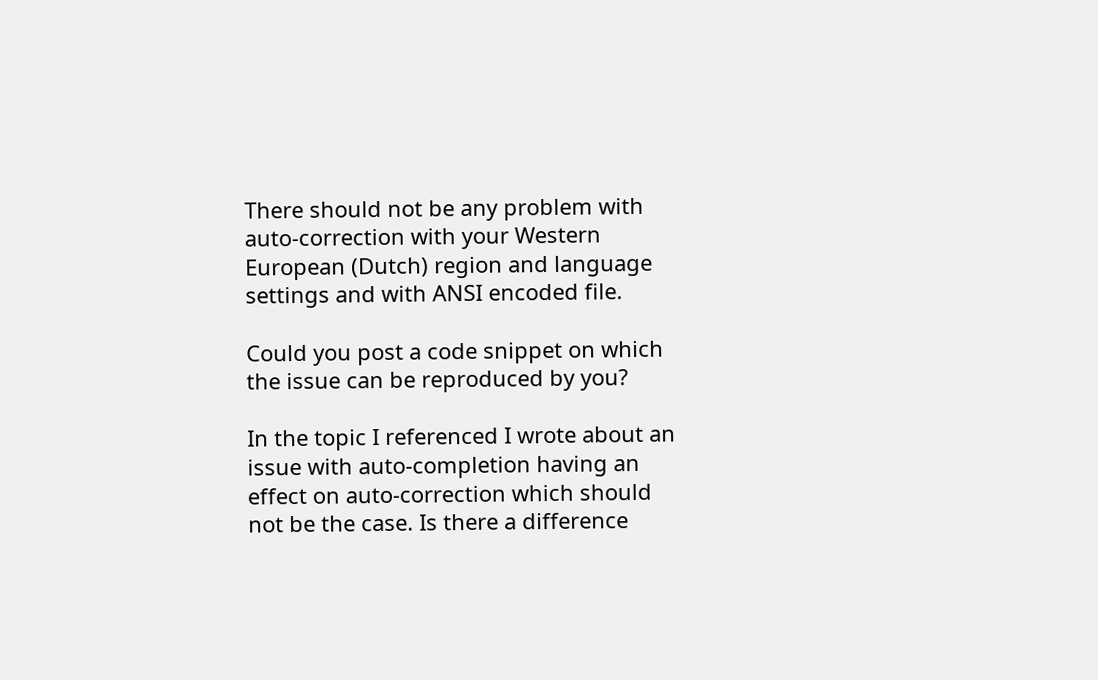There should not be any problem with auto-correction with your Western European (Dutch) region and language settings and with ANSI encoded file.

Could you post a code snippet on which the issue can be reproduced by you?

In the topic I referenced I wrote about an issue with auto-completion having an effect on auto-correction which should not be the case. Is there a difference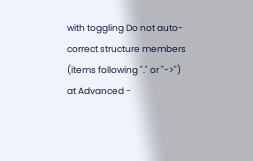with toggling Do not auto-correct structure members (items following "." or "->") at Advanced -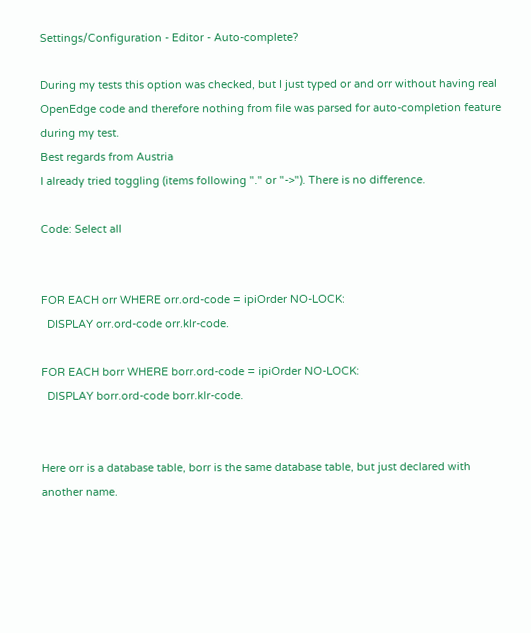Settings/Configuration - Editor - Auto-complete?

During my tests this option was checked, but I just typed or and orr without having real OpenEdge code and therefore nothing from file was parsed for auto-completion feature during my test.
Best regards from Austria
I already tried toggling (items following "." or "->"). There is no difference.

Code: Select all


FOR EACH orr WHERE orr.ord-code = ipiOrder NO-LOCK:
  DISPLAY orr.ord-code orr.klr-code.

FOR EACH borr WHERE borr.ord-code = ipiOrder NO-LOCK:
  DISPLAY borr.ord-code borr.klr-code.


Here orr is a database table, borr is the same database table, but just declared with another name.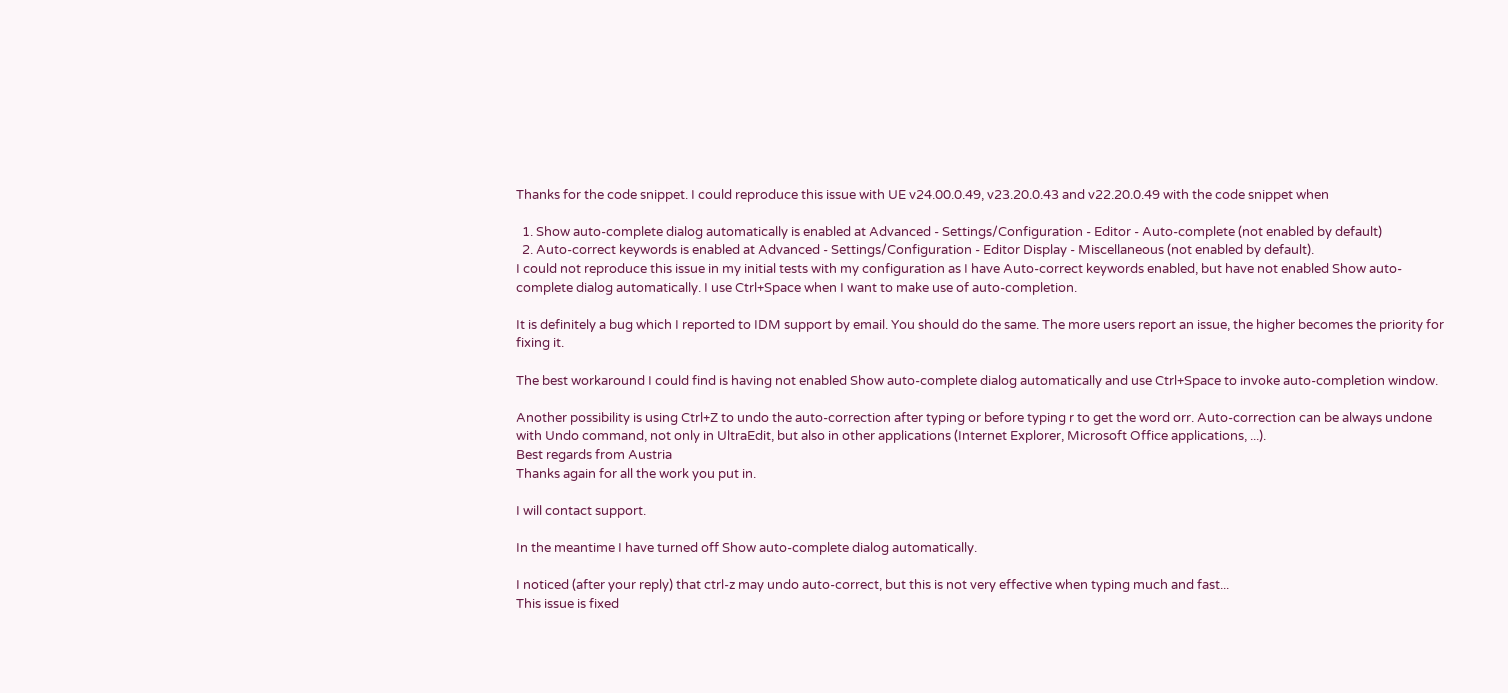Thanks for the code snippet. I could reproduce this issue with UE v24.00.0.49, v23.20.0.43 and v22.20.0.49 with the code snippet when

  1. Show auto-complete dialog automatically is enabled at Advanced - Settings/Configuration - Editor - Auto-complete (not enabled by default)
  2. Auto-correct keywords is enabled at Advanced - Settings/Configuration - Editor Display - Miscellaneous (not enabled by default).
I could not reproduce this issue in my initial tests with my configuration as I have Auto-correct keywords enabled, but have not enabled Show auto-complete dialog automatically. I use Ctrl+Space when I want to make use of auto-completion.

It is definitely a bug which I reported to IDM support by email. You should do the same. The more users report an issue, the higher becomes the priority for fixing it.

The best workaround I could find is having not enabled Show auto-complete dialog automatically and use Ctrl+Space to invoke auto-completion window.

Another possibility is using Ctrl+Z to undo the auto-correction after typing or before typing r to get the word orr. Auto-correction can be always undone with Undo command, not only in UltraEdit, but also in other applications (Internet Explorer, Microsoft Office applications, ...).
Best regards from Austria
Thanks again for all the work you put in.

I will contact support.

In the meantime I have turned off Show auto-complete dialog automatically.

I noticed (after your reply) that ctrl-z may undo auto-correct, but this is not very effective when typing much and fast...
This issue is fixed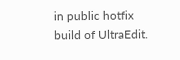in public hotfix build of UltraEdit.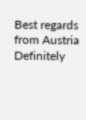Best regards from Austria
Definitely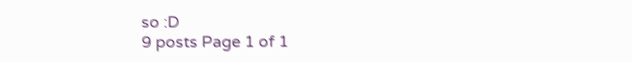so :D
9 posts Page 1 of 1